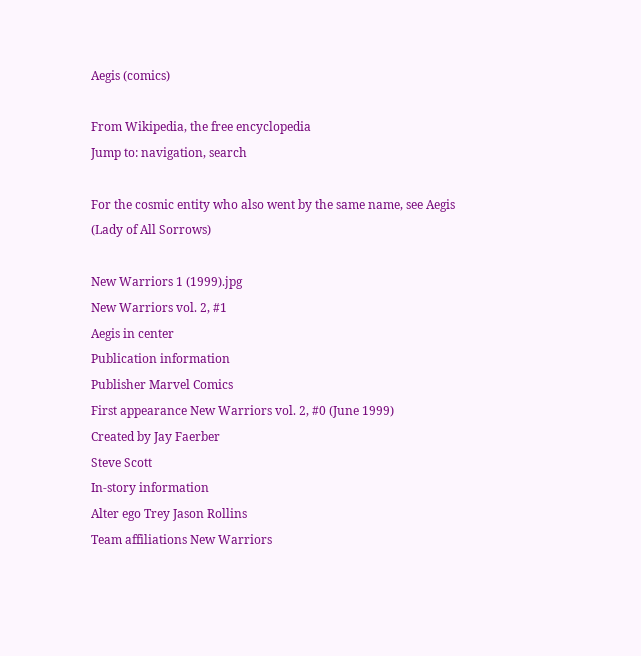Aegis (comics)

From Wikipedia, the free encyclopedia
Jump to: navigation, search

For the cosmic entity who also went by the same name, see Aegis (Lady of All Sorrows)

New Warriors 1 (1999).jpg
New Warriors vol. 2, #1
Aegis in center
Publication information
Publisher Marvel Comics
First appearance New Warriors vol. 2, #0 (June 1999)
Created by Jay Faerber
Steve Scott
In-story information
Alter ego Trey Jason Rollins
Team affiliations New Warriors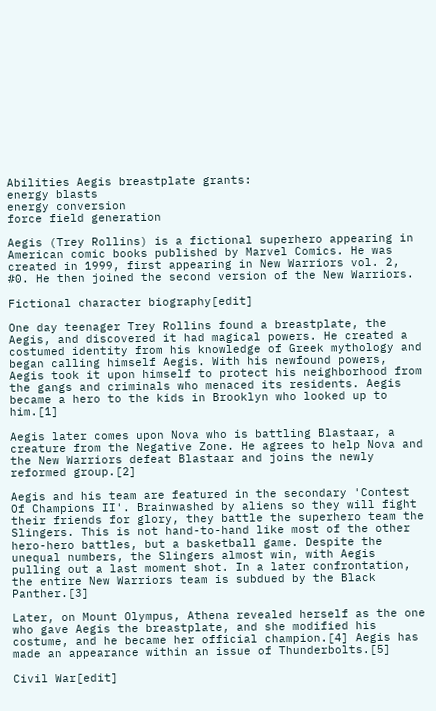Abilities Aegis breastplate grants:
energy blasts
energy conversion
force field generation

Aegis (Trey Rollins) is a fictional superhero appearing in American comic books published by Marvel Comics. He was created in 1999, first appearing in New Warriors vol. 2, #0. He then joined the second version of the New Warriors.

Fictional character biography[edit]

One day teenager Trey Rollins found a breastplate, the Aegis, and discovered it had magical powers. He created a costumed identity from his knowledge of Greek mythology and began calling himself Aegis. With his newfound powers, Aegis took it upon himself to protect his neighborhood from the gangs and criminals who menaced its residents. Aegis became a hero to the kids in Brooklyn who looked up to him.[1]

Aegis later comes upon Nova who is battling Blastaar, a creature from the Negative Zone. He agrees to help Nova and the New Warriors defeat Blastaar and joins the newly reformed group.[2]

Aegis and his team are featured in the secondary 'Contest Of Champions II'. Brainwashed by aliens so they will fight their friends for glory, they battle the superhero team the Slingers. This is not hand-to-hand like most of the other hero-hero battles, but a basketball game. Despite the unequal numbers, the Slingers almost win, with Aegis pulling out a last moment shot. In a later confrontation, the entire New Warriors team is subdued by the Black Panther.[3]

Later, on Mount Olympus, Athena revealed herself as the one who gave Aegis the breastplate, and she modified his costume, and he became her official champion.[4] Aegis has made an appearance within an issue of Thunderbolts.[5]

Civil War[edit]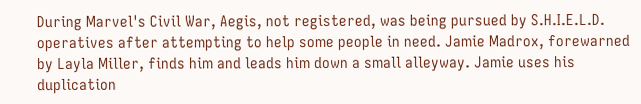During Marvel's Civil War, Aegis, not registered, was being pursued by S.H.I.E.L.D. operatives after attempting to help some people in need. Jamie Madrox, forewarned by Layla Miller, finds him and leads him down a small alleyway. Jamie uses his duplication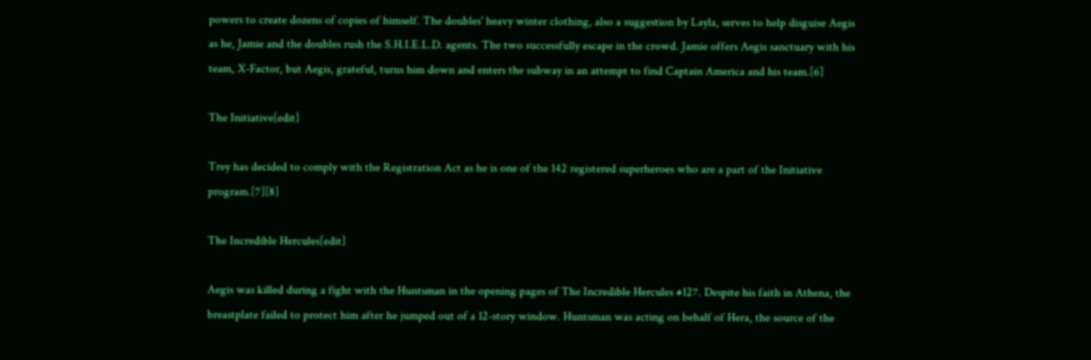powers to create dozens of copies of himself. The doubles' heavy winter clothing, also a suggestion by Layla, serves to help disguise Aegis as he, Jamie and the doubles rush the S.H.I.E.L.D. agents. The two successfully escape in the crowd. Jamie offers Aegis sanctuary with his team, X-Factor, but Aegis, grateful, turns him down and enters the subway in an attempt to find Captain America and his team.[6]

The Initiative[edit]

Trey has decided to comply with the Registration Act as he is one of the 142 registered superheroes who are a part of the Initiative program.[7][8]

The Incredible Hercules[edit]

Aegis was killed during a fight with the Huntsman in the opening pages of The Incredible Hercules #127. Despite his faith in Athena, the breastplate failed to protect him after he jumped out of a 12-story window. Huntsman was acting on behalf of Hera, the source of the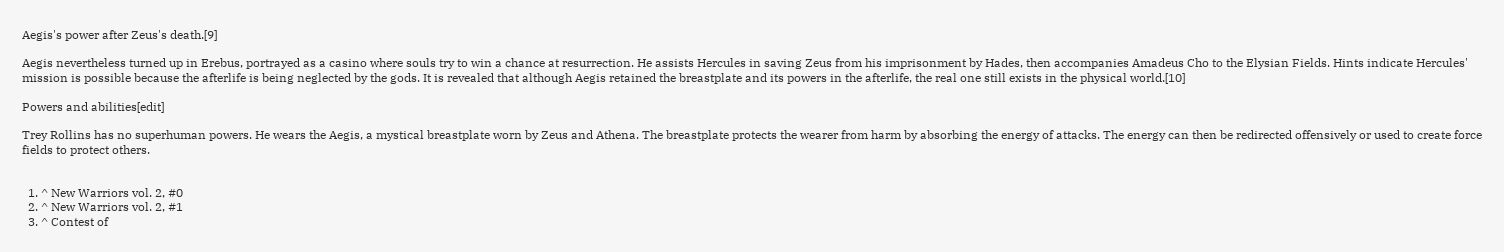Aegis's power after Zeus's death.[9]

Aegis nevertheless turned up in Erebus, portrayed as a casino where souls try to win a chance at resurrection. He assists Hercules in saving Zeus from his imprisonment by Hades, then accompanies Amadeus Cho to the Elysian Fields. Hints indicate Hercules' mission is possible because the afterlife is being neglected by the gods. It is revealed that although Aegis retained the breastplate and its powers in the afterlife, the real one still exists in the physical world.[10]

Powers and abilities[edit]

Trey Rollins has no superhuman powers. He wears the Aegis, a mystical breastplate worn by Zeus and Athena. The breastplate protects the wearer from harm by absorbing the energy of attacks. The energy can then be redirected offensively or used to create force fields to protect others.


  1. ^ New Warriors vol. 2, #0
  2. ^ New Warriors vol. 2, #1
  3. ^ Contest of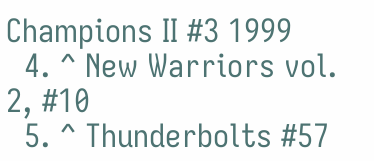Champions II #3 1999
  4. ^ New Warriors vol. 2, #10
  5. ^ Thunderbolts #57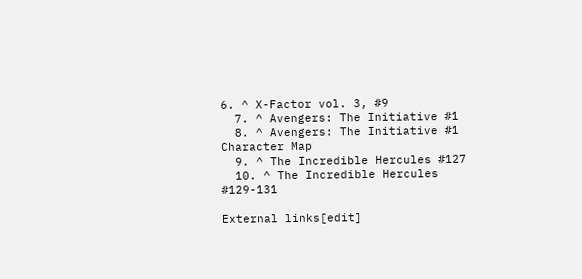6. ^ X-Factor vol. 3, #9
  7. ^ Avengers: The Initiative #1
  8. ^ Avengers: The Initiative #1 Character Map
  9. ^ The Incredible Hercules #127
  10. ^ The Incredible Hercules #129-131

External links[edit]